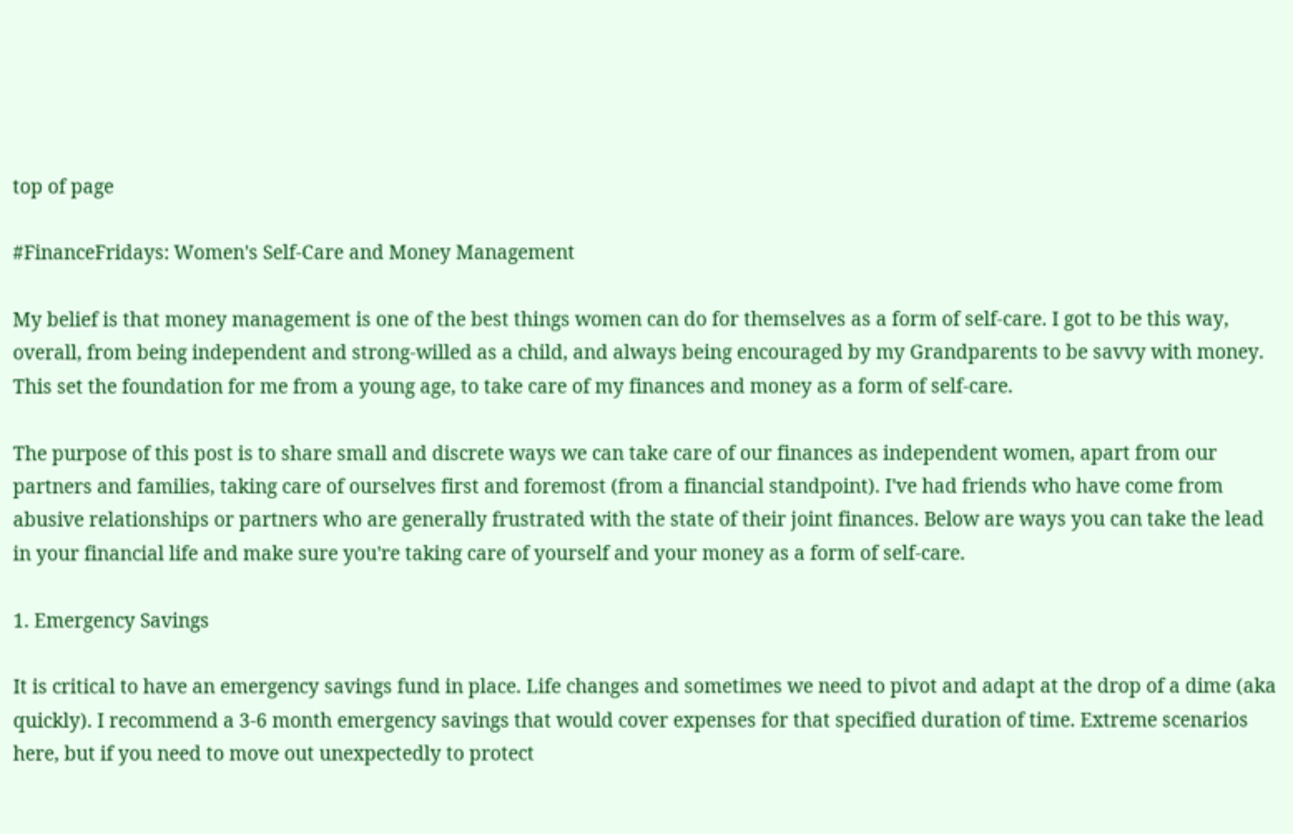top of page

#FinanceFridays: Women's Self-Care and Money Management

My belief is that money management is one of the best things women can do for themselves as a form of self-care. I got to be this way, overall, from being independent and strong-willed as a child, and always being encouraged by my Grandparents to be savvy with money. This set the foundation for me from a young age, to take care of my finances and money as a form of self-care.

The purpose of this post is to share small and discrete ways we can take care of our finances as independent women, apart from our partners and families, taking care of ourselves first and foremost (from a financial standpoint). I've had friends who have come from abusive relationships or partners who are generally frustrated with the state of their joint finances. Below are ways you can take the lead in your financial life and make sure you're taking care of yourself and your money as a form of self-care.

1. Emergency Savings

It is critical to have an emergency savings fund in place. Life changes and sometimes we need to pivot and adapt at the drop of a dime (aka quickly). I recommend a 3-6 month emergency savings that would cover expenses for that specified duration of time. Extreme scenarios here, but if you need to move out unexpectedly to protect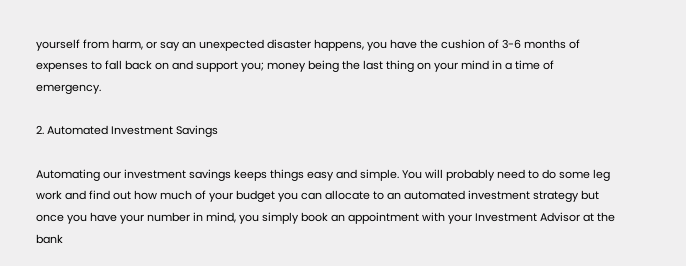yourself from harm, or say an unexpected disaster happens, you have the cushion of 3-6 months of expenses to fall back on and support you; money being the last thing on your mind in a time of emergency.

2. Automated Investment Savings

Automating our investment savings keeps things easy and simple. You will probably need to do some leg work and find out how much of your budget you can allocate to an automated investment strategy but once you have your number in mind, you simply book an appointment with your Investment Advisor at the bank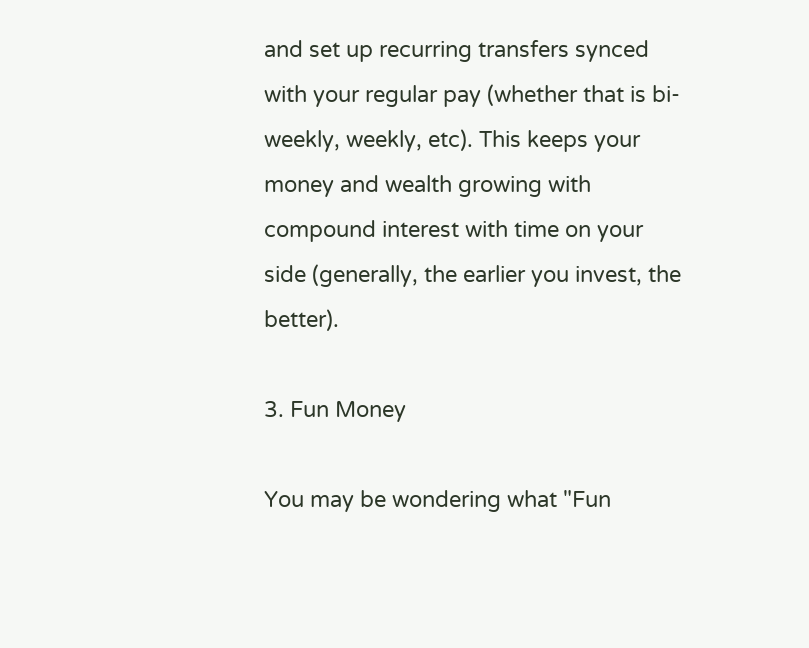and set up recurring transfers synced with your regular pay (whether that is bi-weekly, weekly, etc). This keeps your money and wealth growing with compound interest with time on your side (generally, the earlier you invest, the better).

3. Fun Money

You may be wondering what "Fun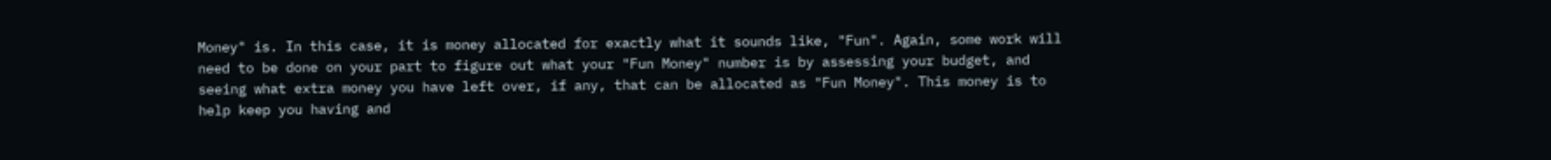Money" is. In this case, it is money allocated for exactly what it sounds like, "Fun". Again, some work will need to be done on your part to figure out what your "Fun Money" number is by assessing your budget, and seeing what extra money you have left over, if any, that can be allocated as "Fun Money". This money is to help keep you having and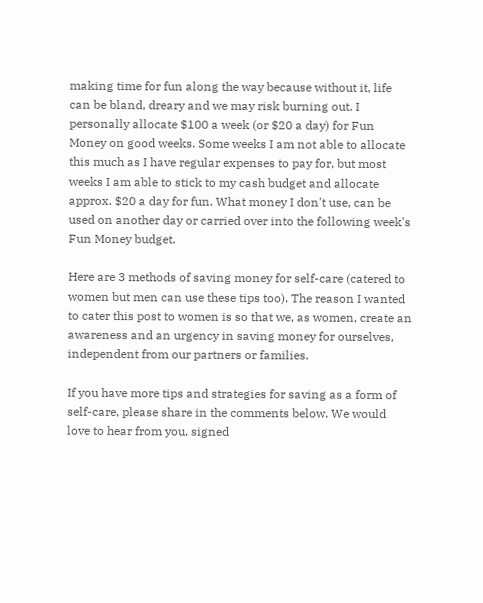making time for fun along the way because without it, life can be bland, dreary and we may risk burning out. I personally allocate $100 a week (or $20 a day) for Fun Money on good weeks. Some weeks I am not able to allocate this much as I have regular expenses to pay for, but most weeks I am able to stick to my cash budget and allocate approx. $20 a day for fun. What money I don't use, can be used on another day or carried over into the following week's Fun Money budget.

Here are 3 methods of saving money for self-care (catered to women but men can use these tips too). The reason I wanted to cater this post to women is so that we, as women, create an awareness and an urgency in saving money for ourselves, independent from our partners or families.

If you have more tips and strategies for saving as a form of self-care, please share in the comments below. We would love to hear from you, signed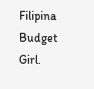Filipina Budget Girl.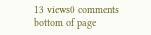13 views0 comments
bottom of page